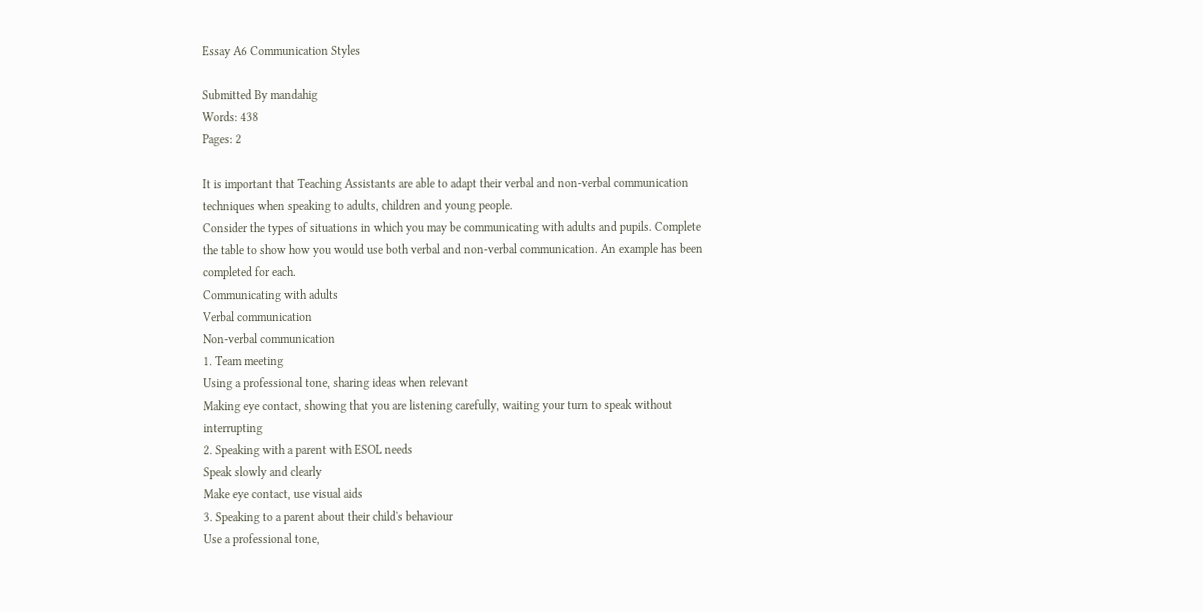Essay A6 Communication Styles

Submitted By mandahig
Words: 438
Pages: 2

It is important that Teaching Assistants are able to adapt their verbal and non-verbal communication techniques when speaking to adults, children and young people.
Consider the types of situations in which you may be communicating with adults and pupils. Complete the table to show how you would use both verbal and non-verbal communication. An example has been completed for each.
Communicating with adults
Verbal communication
Non-verbal communication
1. Team meeting
Using a professional tone, sharing ideas when relevant
Making eye contact, showing that you are listening carefully, waiting your turn to speak without interrupting
2. Speaking with a parent with ESOL needs
Speak slowly and clearly
Make eye contact, use visual aids
3. Speaking to a parent about their child's behaviour
Use a professional tone,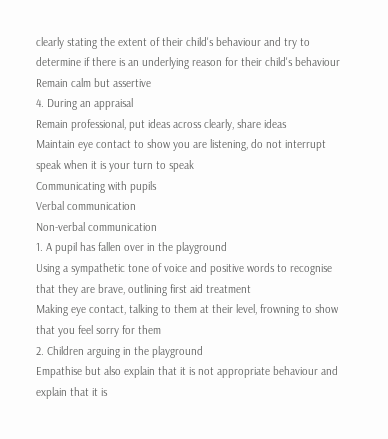clearly stating the extent of their child's behaviour and try to determine if there is an underlying reason for their child's behaviour
Remain calm but assertive
4. During an appraisal
Remain professional, put ideas across clearly, share ideas
Maintain eye contact to show you are listening, do not interrupt speak when it is your turn to speak
Communicating with pupils
Verbal communication
Non-verbal communication
1. A pupil has fallen over in the playground
Using a sympathetic tone of voice and positive words to recognise that they are brave, outlining first aid treatment
Making eye contact, talking to them at their level, frowning to show that you feel sorry for them
2. Children arguing in the playground
Empathise but also explain that it is not appropriate behaviour and explain that it is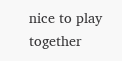nice to play together